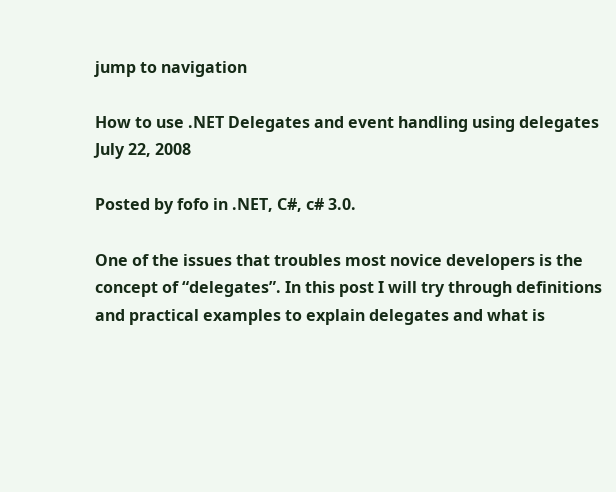jump to navigation

How to use .NET Delegates and event handling using delegates July 22, 2008

Posted by fofo in .NET, C#, c# 3.0.

One of the issues that troubles most novice developers is the concept of “delegates”. In this post I will try through definitions and practical examples to explain delegates and what is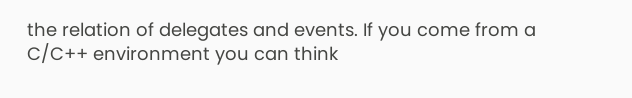the relation of delegates and events. If you come from a C/C++ environment you can think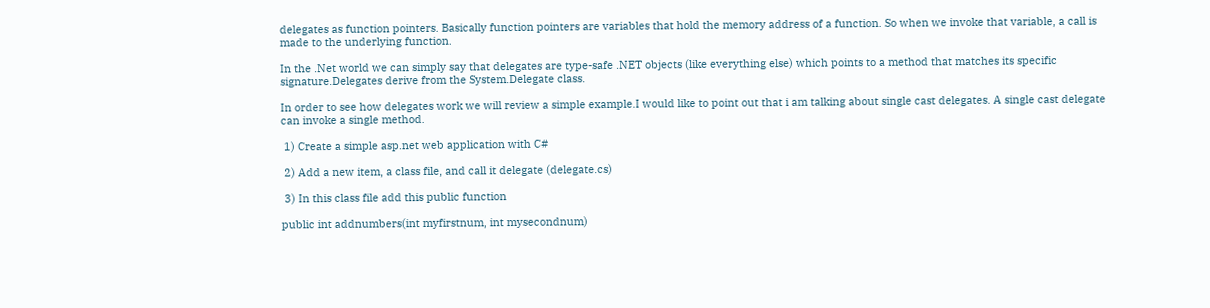delegates as function pointers. Basically function pointers are variables that hold the memory address of a function. So when we invoke that variable, a call is made to the underlying function.

In the .Net world we can simply say that delegates are type-safe .NET objects (like everything else) which points to a method that matches its specific signature.Delegates derive from the System.Delegate class.

In order to see how delegates work we will review a simple example.I would like to point out that i am talking about single cast delegates. A single cast delegate can invoke a single method.

 1) Create a simple asp.net web application with C#

 2) Add a new item, a class file, and call it delegate (delegate.cs)

 3) In this class file add this public function

public int addnumbers(int myfirstnum, int mysecondnum)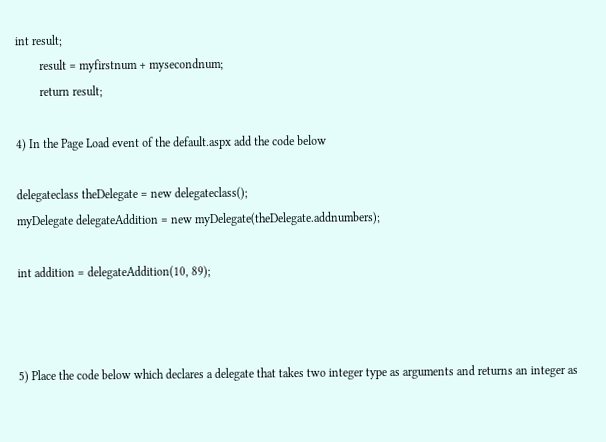int result;
        result = myfirstnum + mysecondnum;
        return result;

4) In the Page Load event of the default.aspx add the code below

delegateclass theDelegate = new delegateclass();
myDelegate delegateAddition = new myDelegate(theDelegate.addnumbers);

int addition = delegateAddition(10, 89);



5) Place the code below which declares a delegate that takes two integer type as arguments and returns an integer as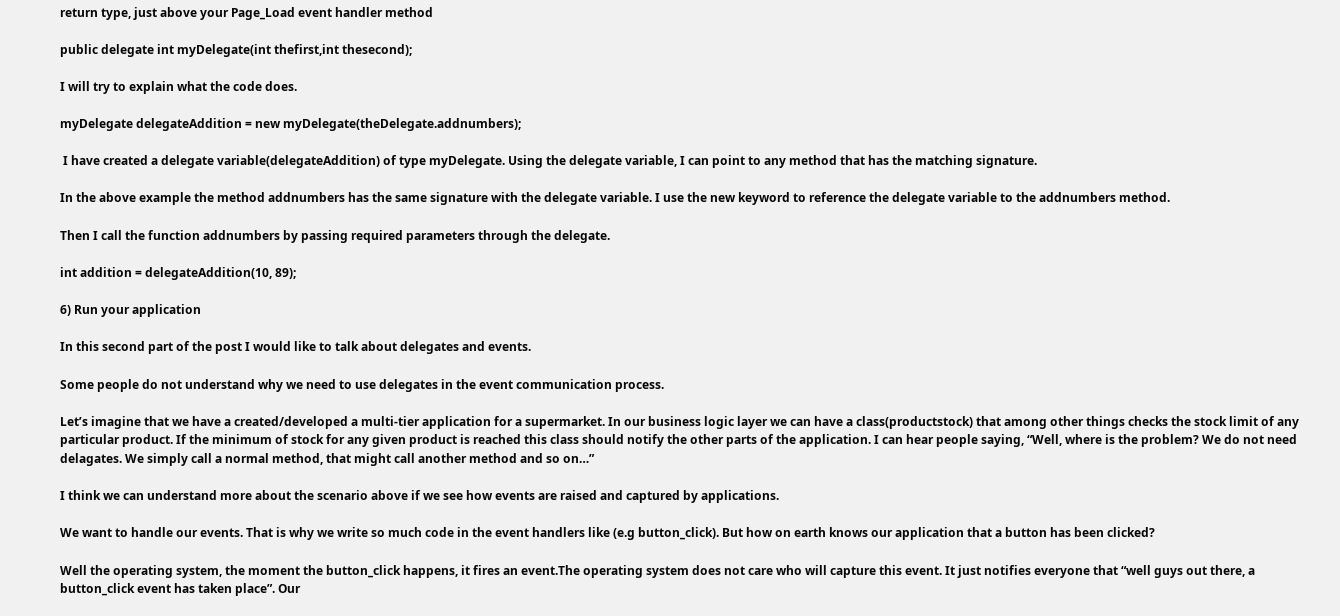return type, just above your Page_Load event handler method

public delegate int myDelegate(int thefirst,int thesecond);

I will try to explain what the code does.

myDelegate delegateAddition = new myDelegate(theDelegate.addnumbers);

 I have created a delegate variable(delegateAddition) of type myDelegate. Using the delegate variable, I can point to any method that has the matching signature.

In the above example the method addnumbers has the same signature with the delegate variable. I use the new keyword to reference the delegate variable to the addnumbers method.

Then I call the function addnumbers by passing required parameters through the delegate.

int addition = delegateAddition(10, 89);

6) Run your application

In this second part of the post I would like to talk about delegates and events.

Some people do not understand why we need to use delegates in the event communication process.

Let’s imagine that we have a created/developed a multi-tier application for a supermarket. In our business logic layer we can have a class(productstock) that among other things checks the stock limit of any particular product. If the minimum of stock for any given product is reached this class should notify the other parts of the application. I can hear people saying, “Well, where is the problem? We do not need delagates. We simply call a normal method, that might call another method and so on…”

I think we can understand more about the scenario above if we see how events are raised and captured by applications.

We want to handle our events. That is why we write so much code in the event handlers like (e.g button_click). But how on earth knows our application that a button has been clicked?

Well the operating system, the moment the button_click happens, it fires an event.The operating system does not care who will capture this event. It just notifies everyone that “well guys out there, a button_click event has taken place”. Our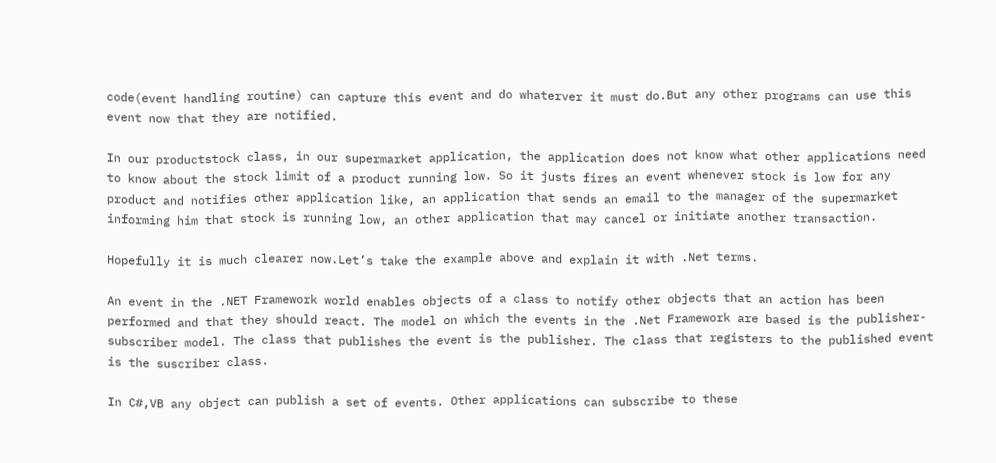code(event handling routine) can capture this event and do whaterver it must do.But any other programs can use this event now that they are notified.

In our productstock class, in our supermarket application, the application does not know what other applications need to know about the stock limit of a product running low. So it justs fires an event whenever stock is low for any product and notifies other application like, an application that sends an email to the manager of the supermarket informing him that stock is running low, an other application that may cancel or initiate another transaction.

Hopefully it is much clearer now.Let’s take the example above and explain it with .Net terms.

An event in the .NET Framework world enables objects of a class to notify other objects that an action has been performed and that they should react. The model on which the events in the .Net Framework are based is the publisher-subscriber model. The class that publishes the event is the publisher. The class that registers to the published event is the suscriber class.

In C#,VB any object can publish a set of events. Other applications can subscribe to these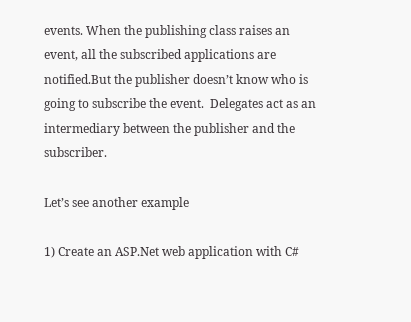events. When the publishing class raises an event, all the subscribed applications are notified.But the publisher doesn’t know who is going to subscribe the event.  Delegates act as an intermediary between the publisher and the subscriber.

Let’s see another example

1) Create an ASP.Net web application with C#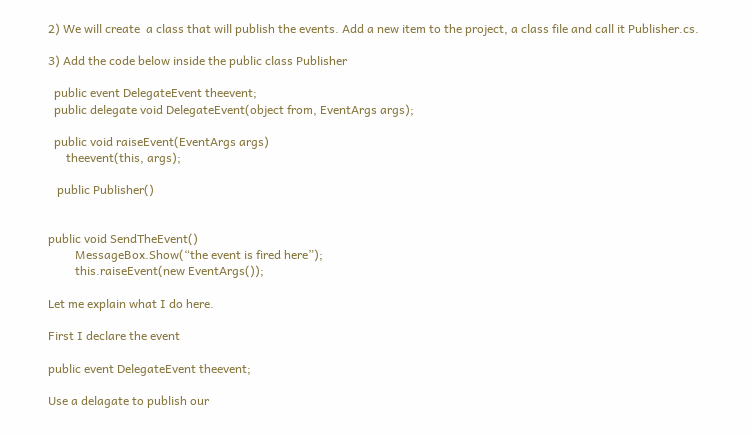2) We will create  a class that will publish the events. Add a new item to the project, a class file and call it Publisher.cs.

3) Add the code below inside the public class Publisher

  public event DelegateEvent theevent;
  public delegate void DelegateEvent(object from, EventArgs args);

  public void raiseEvent(EventArgs args)
      theevent(this, args);

   public Publisher()


public void SendTheEvent()
         MessageBox.Show(“the event is fired here”);
         this.raiseEvent(new EventArgs());

Let me explain what I do here.

First I declare the event

public event DelegateEvent theevent;

Use a delagate to publish our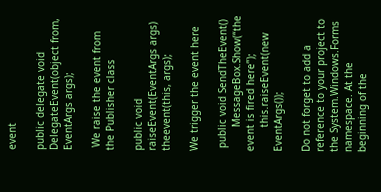event

public delegate void DelegateEvent(object from, EventArgs args);

 We raise the event from the Publisher class

public void raiseEvent(EventArgs args)
theevent(this, args);

We trigger the event here

 public void SendTheEvent()
        MessageBox.Show(“the event is fired here”);
        this.raiseEvent(new EventArgs());

Do not forget to add a reference to your project to the System.Windows.Forms namespace. At the beginning of the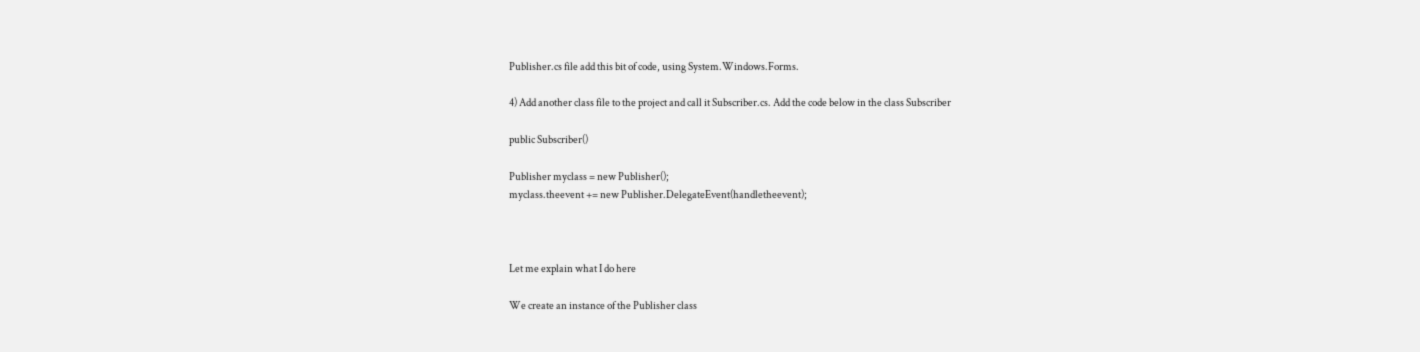Publisher.cs file add this bit of code, using System.Windows.Forms.

4) Add another class file to the project and call it Subscriber.cs. Add the code below in the class Subscriber

public Subscriber()

Publisher myclass = new Publisher();
myclass.theevent += new Publisher.DelegateEvent(handletheevent);



Let me explain what I do here

We create an instance of the Publisher class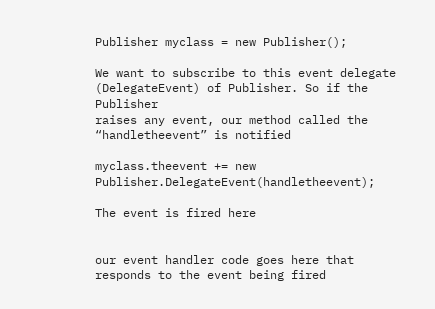Publisher myclass = new Publisher();

We want to subscribe to this event delegate (DelegateEvent) of Publisher. So if the Publisher
raises any event, our method called the “handletheevent” is notified

myclass.theevent += new Publisher.DelegateEvent(handletheevent);

The event is fired here


our event handler code goes here that responds to the event being fired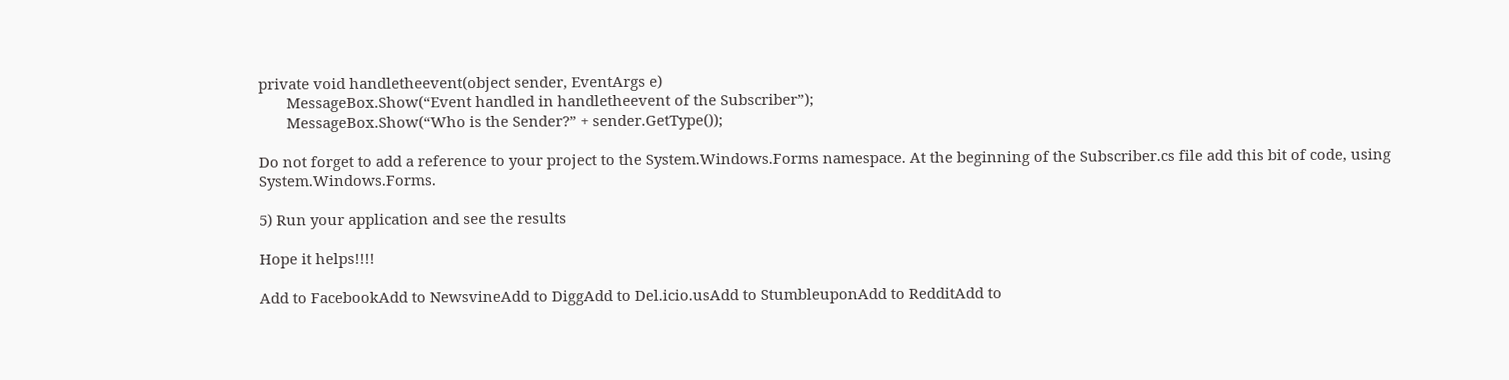private void handletheevent(object sender, EventArgs e)
       MessageBox.Show(“Event handled in handletheevent of the Subscriber”);
       MessageBox.Show(“Who is the Sender?” + sender.GetType());

Do not forget to add a reference to your project to the System.Windows.Forms namespace. At the beginning of the Subscriber.cs file add this bit of code, using System.Windows.Forms.

5) Run your application and see the results

Hope it helps!!!!

Add to FacebookAdd to NewsvineAdd to DiggAdd to Del.icio.usAdd to StumbleuponAdd to RedditAdd to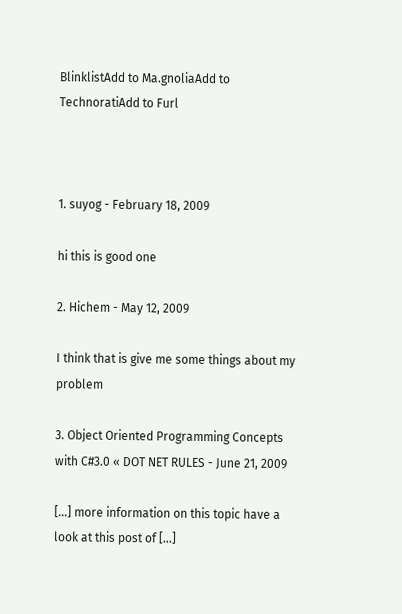BlinklistAdd to Ma.gnoliaAdd to TechnoratiAdd to Furl



1. suyog - February 18, 2009

hi this is good one

2. Hichem - May 12, 2009

I think that is give me some things about my problem

3. Object Oriented Programming Concepts with C#3.0 « DOT NET RULES - June 21, 2009

[…] more information on this topic have a look at this post of […]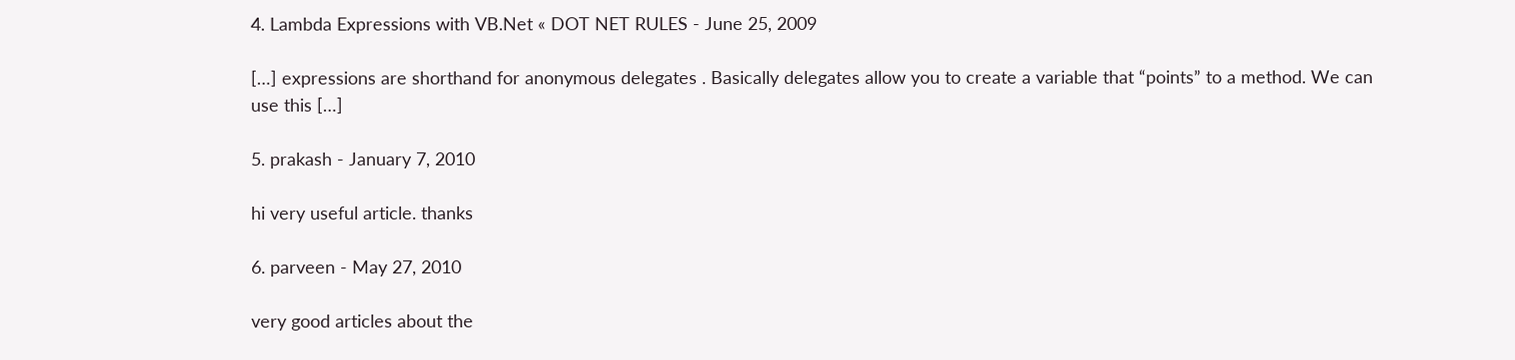4. Lambda Expressions with VB.Net « DOT NET RULES - June 25, 2009

[…] expressions are shorthand for anonymous delegates . Basically delegates allow you to create a variable that “points” to a method. We can use this […]

5. prakash - January 7, 2010

hi very useful article. thanks

6. parveen - May 27, 2010

very good articles about the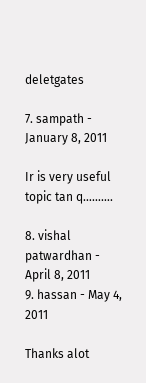deletgates

7. sampath - January 8, 2011

Ir is very useful topic tan q……….

8. vishal patwardhan - April 8, 2011
9. hassan - May 4, 2011

Thanks alot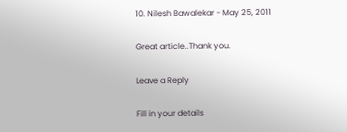10. Nilesh Bawalekar - May 25, 2011

Great article..Thank you.

Leave a Reply

Fill in your details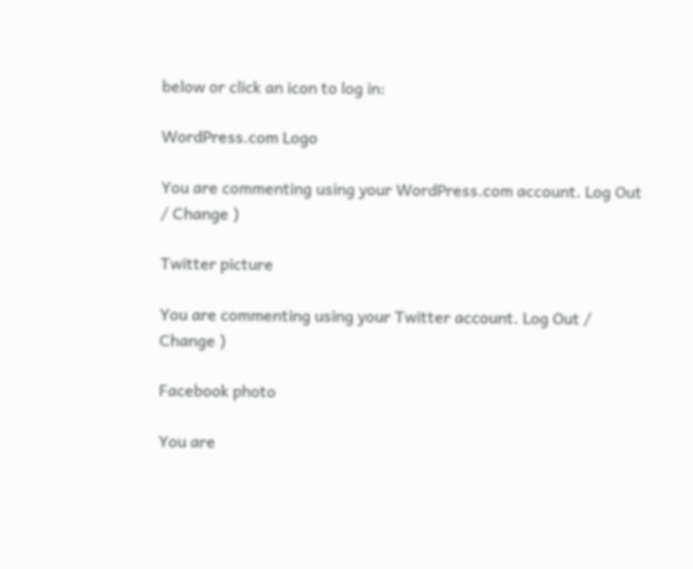below or click an icon to log in:

WordPress.com Logo

You are commenting using your WordPress.com account. Log Out / Change )

Twitter picture

You are commenting using your Twitter account. Log Out / Change )

Facebook photo

You are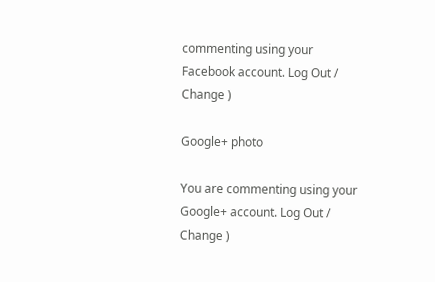commenting using your Facebook account. Log Out / Change )

Google+ photo

You are commenting using your Google+ account. Log Out / Change )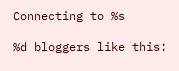Connecting to %s

%d bloggers like this: